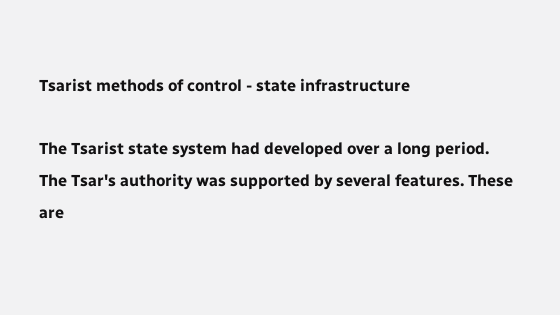Tsarist methods of control - state infrastructure

The Tsarist state system had developed over a long period. The Tsar's authority was supported by several features. These are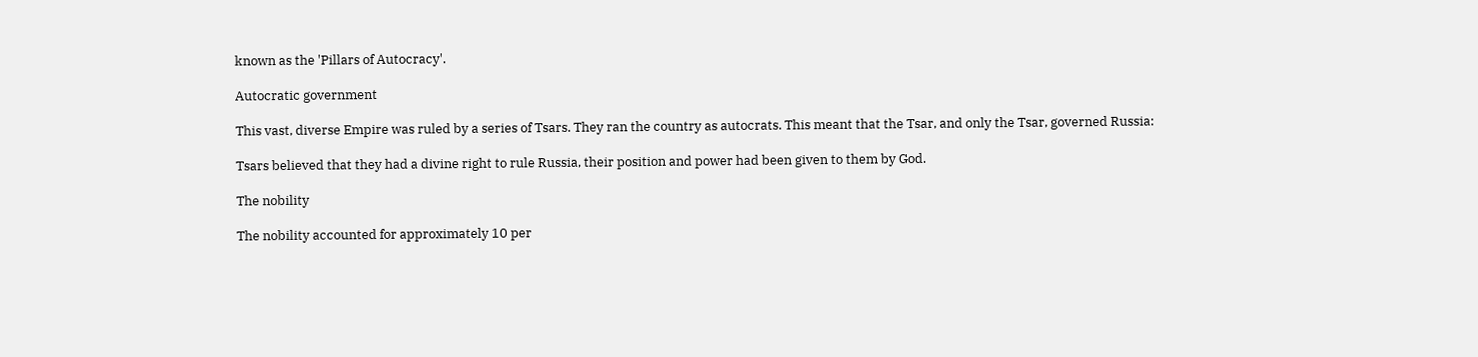known as the 'Pillars of Autocracy'.

Autocratic government

This vast, diverse Empire was ruled by a series of Tsars. They ran the country as autocrats. This meant that the Tsar, and only the Tsar, governed Russia:

Tsars believed that they had a divine right to rule Russia, their position and power had been given to them by God.

The nobility

The nobility accounted for approximately 10 per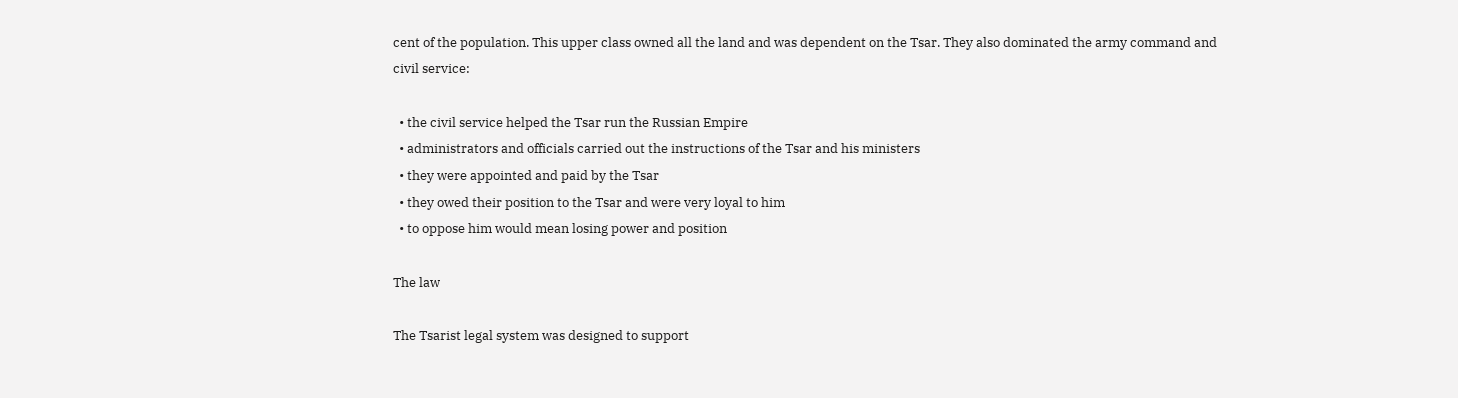cent of the population. This upper class owned all the land and was dependent on the Tsar. They also dominated the army command and civil service:

  • the civil service helped the Tsar run the Russian Empire
  • administrators and officials carried out the instructions of the Tsar and his ministers
  • they were appointed and paid by the Tsar
  • they owed their position to the Tsar and were very loyal to him
  • to oppose him would mean losing power and position

The law

The Tsarist legal system was designed to support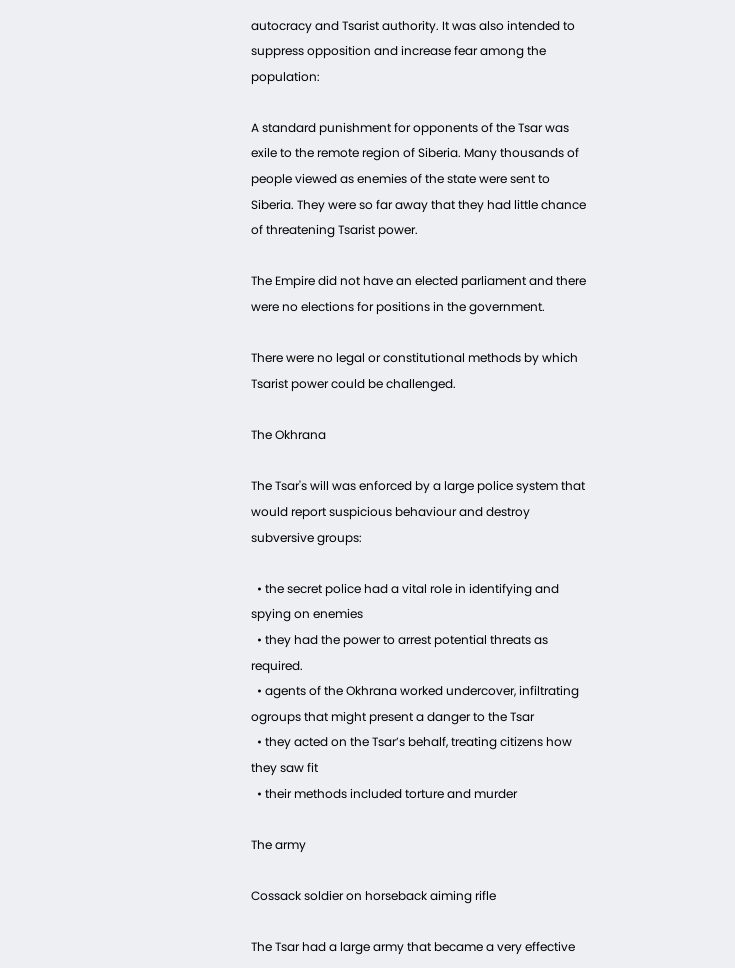autocracy and Tsarist authority. It was also intended to suppress opposition and increase fear among the population:

A standard punishment for opponents of the Tsar was exile to the remote region of Siberia. Many thousands of people viewed as enemies of the state were sent to Siberia. They were so far away that they had little chance of threatening Tsarist power.

The Empire did not have an elected parliament and there were no elections for positions in the government.

There were no legal or constitutional methods by which Tsarist power could be challenged.

The Okhrana

The Tsar's will was enforced by a large police system that would report suspicious behaviour and destroy subversive groups:

  • the secret police had a vital role in identifying and spying on enemies
  • they had the power to arrest potential threats as required.
  • agents of the Okhrana worked undercover, infiltrating ogroups that might present a danger to the Tsar
  • they acted on the Tsar’s behalf, treating citizens how they saw fit
  • their methods included torture and murder

The army

Cossack soldier on horseback aiming rifle

The Tsar had a large army that became a very effective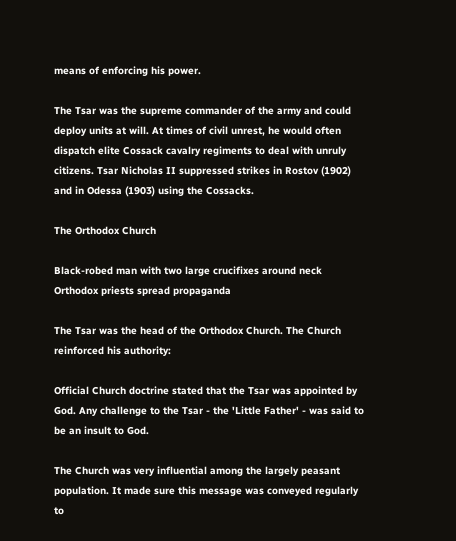means of enforcing his power.

The Tsar was the supreme commander of the army and could deploy units at will. At times of civil unrest, he would often dispatch elite Cossack cavalry regiments to deal with unruly citizens. Tsar Nicholas II suppressed strikes in Rostov (1902) and in Odessa (1903) using the Cossacks.

The Orthodox Church

Black-robed man with two large crucifixes around neck
Orthodox priests spread propaganda

The Tsar was the head of the Orthodox Church. The Church reinforced his authority:

Official Church doctrine stated that the Tsar was appointed by God. Any challenge to the Tsar - the 'Little Father' - was said to be an insult to God.

The Church was very influential among the largely peasant population. It made sure this message was conveyed regularly to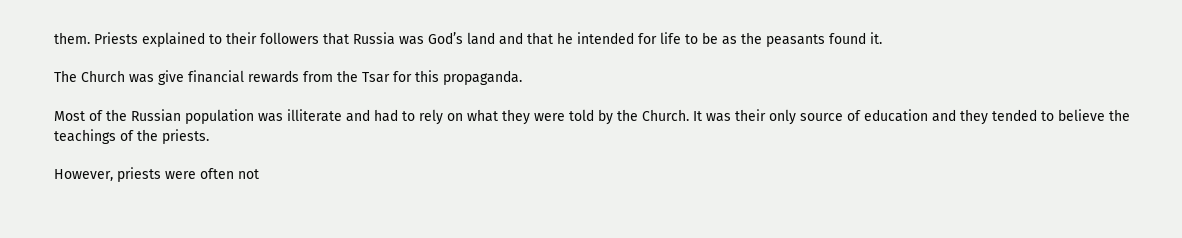them. Priests explained to their followers that Russia was God’s land and that he intended for life to be as the peasants found it.

The Church was give financial rewards from the Tsar for this propaganda.

Most of the Russian population was illiterate and had to rely on what they were told by the Church. It was their only source of education and they tended to believe the teachings of the priests.

However, priests were often not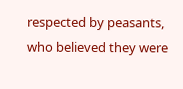respected by peasants, who believed they were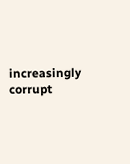increasingly corrupt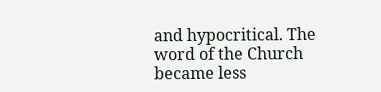and hypocritical. The word of the Church became less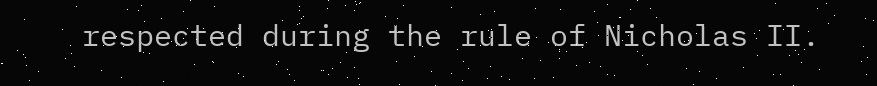respected during the rule of Nicholas II.